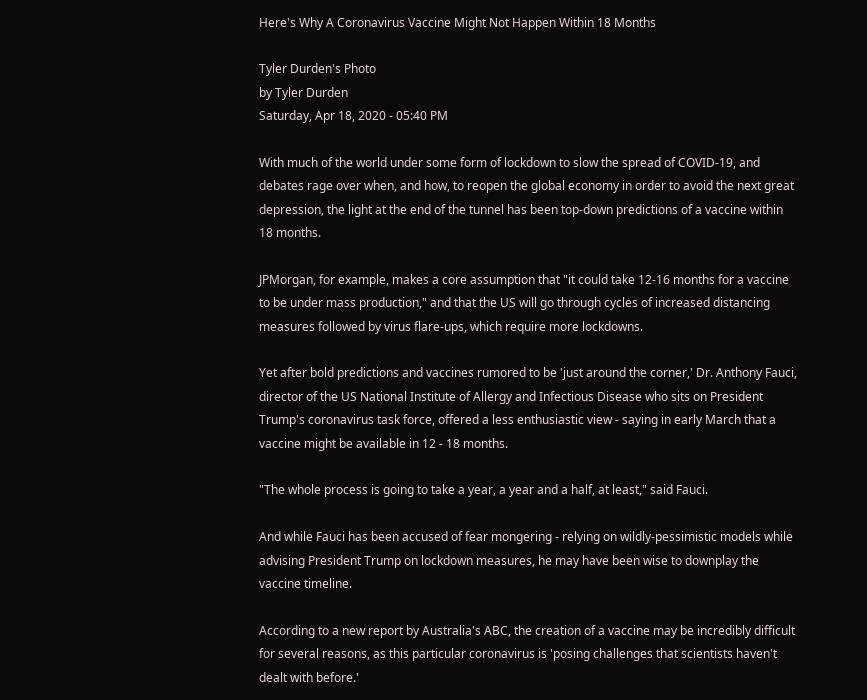Here's Why A Coronavirus Vaccine Might Not Happen Within 18 Months

Tyler Durden's Photo
by Tyler Durden
Saturday, Apr 18, 2020 - 05:40 PM

With much of the world under some form of lockdown to slow the spread of COVID-19, and debates rage over when, and how, to reopen the global economy in order to avoid the next great depression, the light at the end of the tunnel has been top-down predictions of a vaccine within 18 months.

JPMorgan, for example, makes a core assumption that "it could take 12-16 months for a vaccine to be under mass production," and that the US will go through cycles of increased distancing measures followed by virus flare-ups, which require more lockdowns.

Yet after bold predictions and vaccines rumored to be 'just around the corner,' Dr. Anthony Fauci, director of the US National Institute of Allergy and Infectious Disease who sits on President Trump's coronavirus task force, offered a less enthusiastic view - saying in early March that a vaccine might be available in 12 - 18 months.

"The whole process is going to take a year, a year and a half, at least," said Fauci.

And while Fauci has been accused of fear mongering - relying on wildly-pessimistic models while advising President Trump on lockdown measures, he may have been wise to downplay the vaccine timeline.

According to a new report by Australia's ABC, the creation of a vaccine may be incredibly difficult for several reasons, as this particular coronavirus is 'posing challenges that scientists haven't dealt with before.'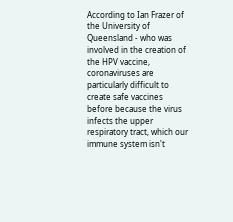According to Ian Frazer of the University of Queensland - who was involved in the creation of the HPV vaccine, coronaviruses are particularly difficult to create safe vaccines before because the virus infects the upper respiratory tract, which our immune system isn't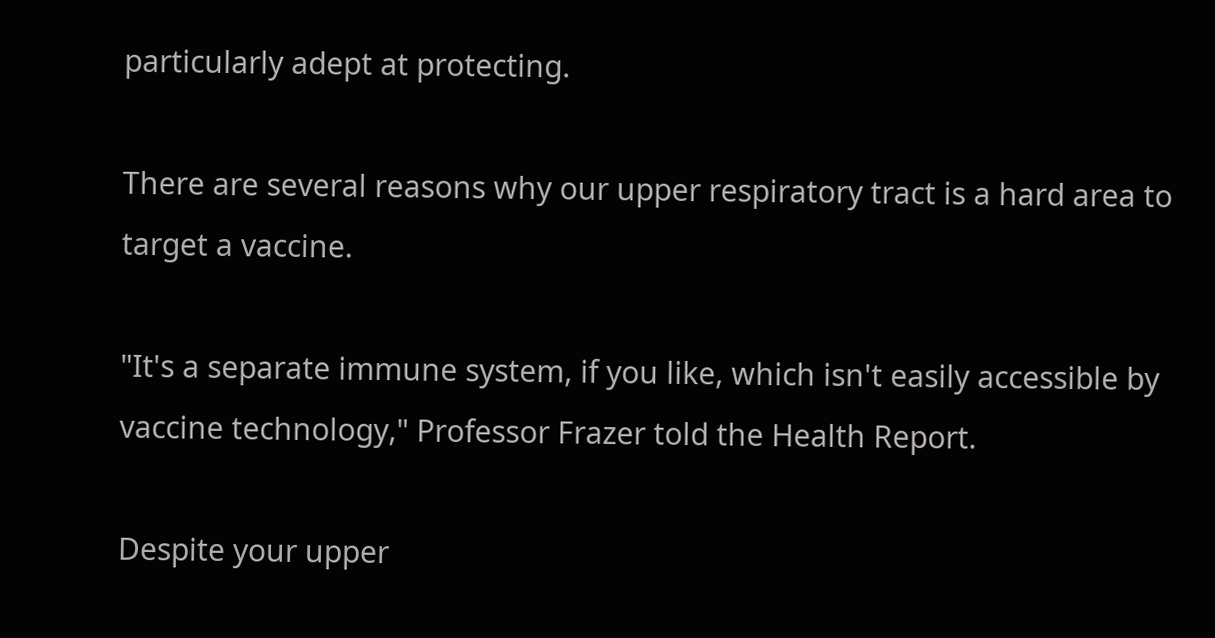particularly adept at protecting.

There are several reasons why our upper respiratory tract is a hard area to target a vaccine.

"It's a separate immune system, if you like, which isn't easily accessible by vaccine technology," Professor Frazer told the Health Report.

Despite your upper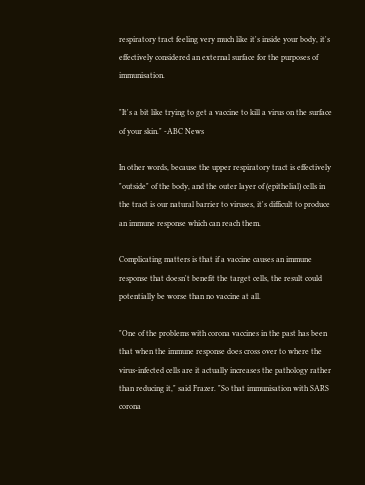respiratory tract feeling very much like it's inside your body, it's effectively considered an external surface for the purposes of immunisation.

"It's a bit like trying to get a vaccine to kill a virus on the surface of your skin." -ABC News

In other words, because the upper respiratory tract is effectively "outside" of the body, and the outer layer of (epithelial) cells in the tract is our natural barrier to viruses, it's difficult to produce an immune response which can reach them.

Complicating matters is that if a vaccine causes an immune response that doesn't benefit the target cells, the result could potentially be worse than no vaccine at all.

"One of the problems with corona vaccines in the past has been that when the immune response does cross over to where the virus-infected cells are it actually increases the pathology rather than reducing it," said Frazer. "So that immunisation with SARS corona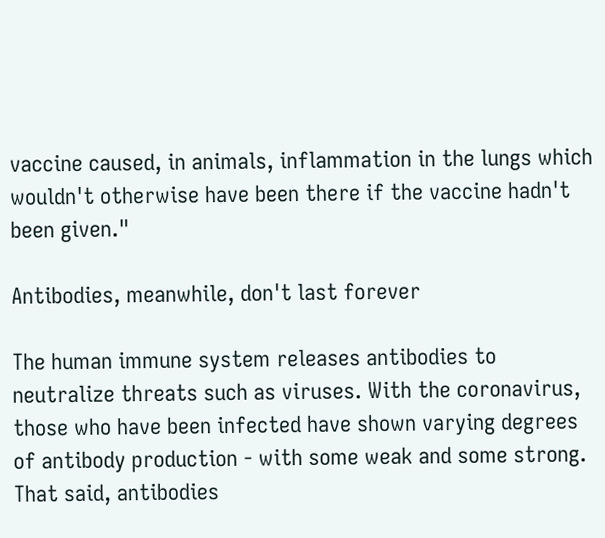vaccine caused, in animals, inflammation in the lungs which wouldn't otherwise have been there if the vaccine hadn't been given."

Antibodies, meanwhile, don't last forever

The human immune system releases antibodies to neutralize threats such as viruses. With the coronavirus, those who have been infected have shown varying degrees of antibody production - with some weak and some strong. That said, antibodies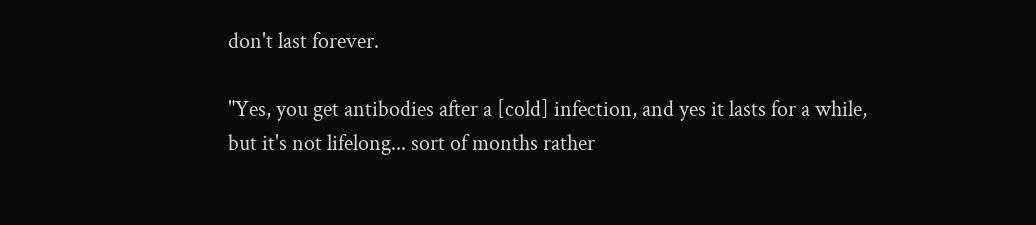don't last forever.

"Yes, you get antibodies after a [cold] infection, and yes it lasts for a while, but it's not lifelong... sort of months rather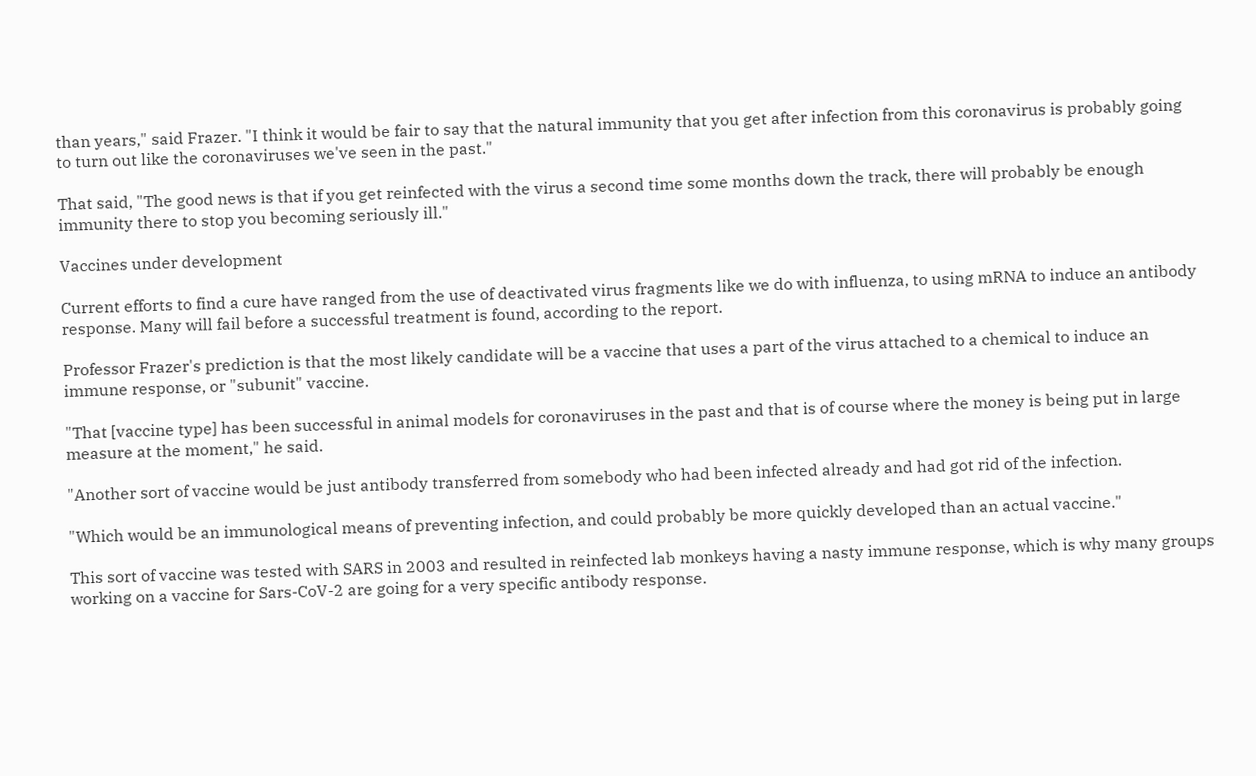than years," said Frazer. "I think it would be fair to say that the natural immunity that you get after infection from this coronavirus is probably going to turn out like the coronaviruses we've seen in the past."

That said, "The good news is that if you get reinfected with the virus a second time some months down the track, there will probably be enough immunity there to stop you becoming seriously ill."

Vaccines under development

Current efforts to find a cure have ranged from the use of deactivated virus fragments like we do with influenza, to using mRNA to induce an antibody response. Many will fail before a successful treatment is found, according to the report.

Professor Frazer's prediction is that the most likely candidate will be a vaccine that uses a part of the virus attached to a chemical to induce an immune response, or "subunit" vaccine.

"That [vaccine type] has been successful in animal models for coronaviruses in the past and that is of course where the money is being put in large measure at the moment," he said.

"Another sort of vaccine would be just antibody transferred from somebody who had been infected already and had got rid of the infection.

"Which would be an immunological means of preventing infection, and could probably be more quickly developed than an actual vaccine."

This sort of vaccine was tested with SARS in 2003 and resulted in reinfected lab monkeys having a nasty immune response, which is why many groups working on a vaccine for Sars-CoV-2 are going for a very specific antibody response.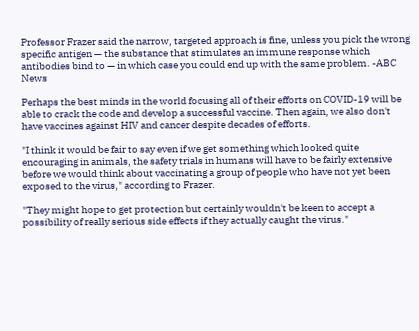Professor Frazer said the narrow, targeted approach is fine, unless you pick the wrong specific antigen — the substance that stimulates an immune response which antibodies bind to — in which case you could end up with the same problem. -ABC News

Perhaps the best minds in the world focusing all of their efforts on COVID-19 will be able to crack the code and develop a successful vaccine. Then again, we also don't have vaccines against HIV and cancer despite decades of efforts.

"I think it would be fair to say even if we get something which looked quite encouraging in animals, the safety trials in humans will have to be fairly extensive before we would think about vaccinating a group of people who have not yet been exposed to the virus," according to Frazer.

"They might hope to get protection but certainly wouldn't be keen to accept a possibility of really serious side effects if they actually caught the virus."